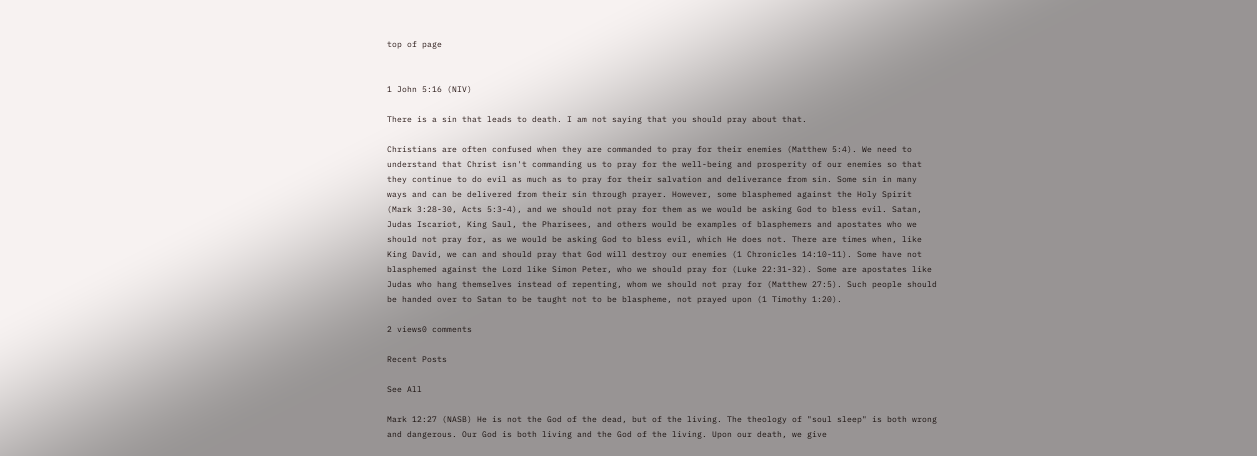top of page


1 John 5:16 (NIV)

There is a sin that leads to death. I am not saying that you should pray about that.

Christians are often confused when they are commanded to pray for their enemies (Matthew 5:4). We need to understand that Christ isn't commanding us to pray for the well-being and prosperity of our enemies so that they continue to do evil as much as to pray for their salvation and deliverance from sin. Some sin in many ways and can be delivered from their sin through prayer. However, some blasphemed against the Holy Spirit (Mark 3:28-30, Acts 5:3-4), and we should not pray for them as we would be asking God to bless evil. Satan, Judas Iscariot, King Saul, the Pharisees, and others would be examples of blasphemers and apostates who we should not pray for, as we would be asking God to bless evil, which He does not. There are times when, like King David, we can and should pray that God will destroy our enemies (1 Chronicles 14:10-11). Some have not blasphemed against the Lord like Simon Peter, who we should pray for (Luke 22:31-32). Some are apostates like Judas who hang themselves instead of repenting, whom we should not pray for (Matthew 27:5). Such people should be handed over to Satan to be taught not to be blaspheme, not prayed upon (1 Timothy 1:20).

2 views0 comments

Recent Posts

See All

Mark 12:27 (NASB) He is not the God of the dead, but of the living. The theology of "soul sleep" is both wrong and dangerous. Our God is both living and the God of the living. Upon our death, we give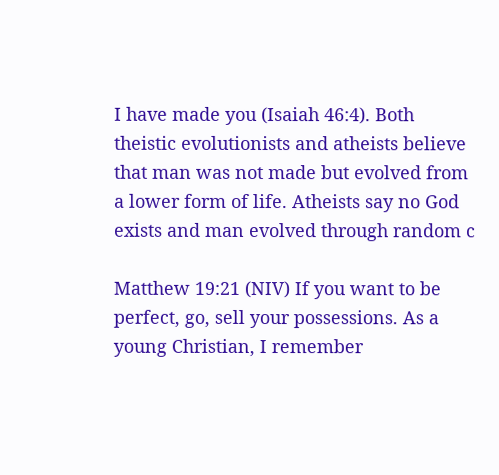I have made you (Isaiah 46:4). Both theistic evolutionists and atheists believe that man was not made but evolved from a lower form of life. Atheists say no God exists and man evolved through random c

Matthew 19:21 (NIV) If you want to be perfect, go, sell your possessions. As a young Christian, I remember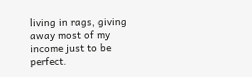living in rags, giving away most of my income just to be perfect.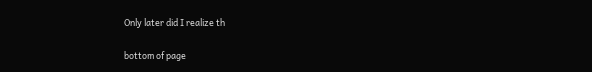Only later did I realize th

bottom of page